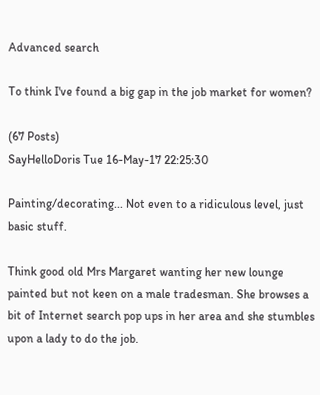Advanced search

To think I've found a big gap in the job market for women?

(67 Posts)
SayHelloDoris Tue 16-May-17 22:25:30

Painting/decorating... Not even to a ridiculous level, just basic stuff.

Think good old Mrs Margaret wanting her new lounge painted but not keen on a male tradesman. She browses a bit of Internet search pop ups in her area and she stumbles upon a lady to do the job.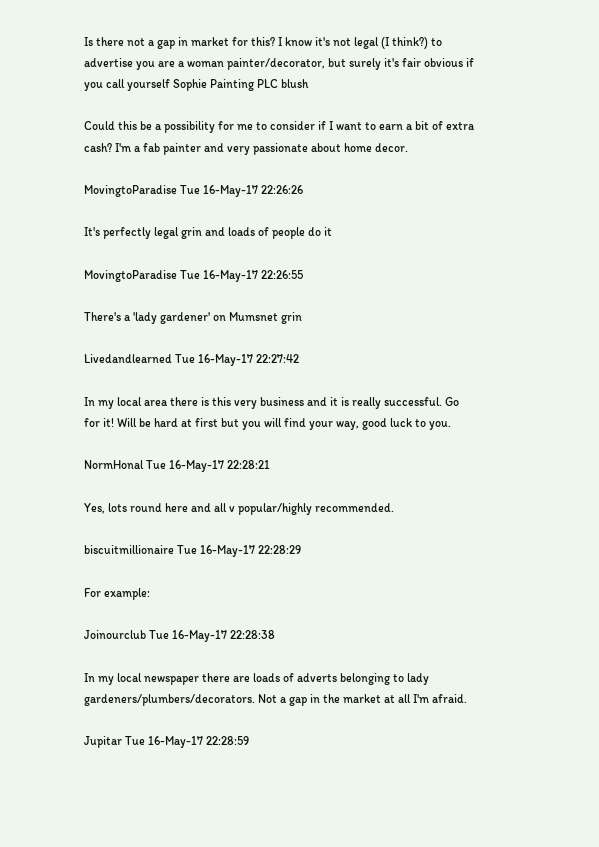Is there not a gap in market for this? I know it's not legal (I think?) to advertise you are a woman painter/decorator, but surely it's fair obvious if you call yourself Sophie Painting PLC blush

Could this be a possibility for me to consider if I want to earn a bit of extra cash? I'm a fab painter and very passionate about home decor.

MovingtoParadise Tue 16-May-17 22:26:26

It's perfectly legal grin and loads of people do it

MovingtoParadise Tue 16-May-17 22:26:55

There's a 'lady gardener' on Mumsnet grin

Livedandlearned Tue 16-May-17 22:27:42

In my local area there is this very business and it is really successful. Go for it! Will be hard at first but you will find your way, good luck to you.

NormHonal Tue 16-May-17 22:28:21

Yes, lots round here and all v popular/highly recommended.

biscuitmillionaire Tue 16-May-17 22:28:29

For example:

Joinourclub Tue 16-May-17 22:28:38

In my local newspaper there are loads of adverts belonging to lady gardeners/plumbers/decorators. Not a gap in the market at all I'm afraid.

Jupitar Tue 16-May-17 22:28:59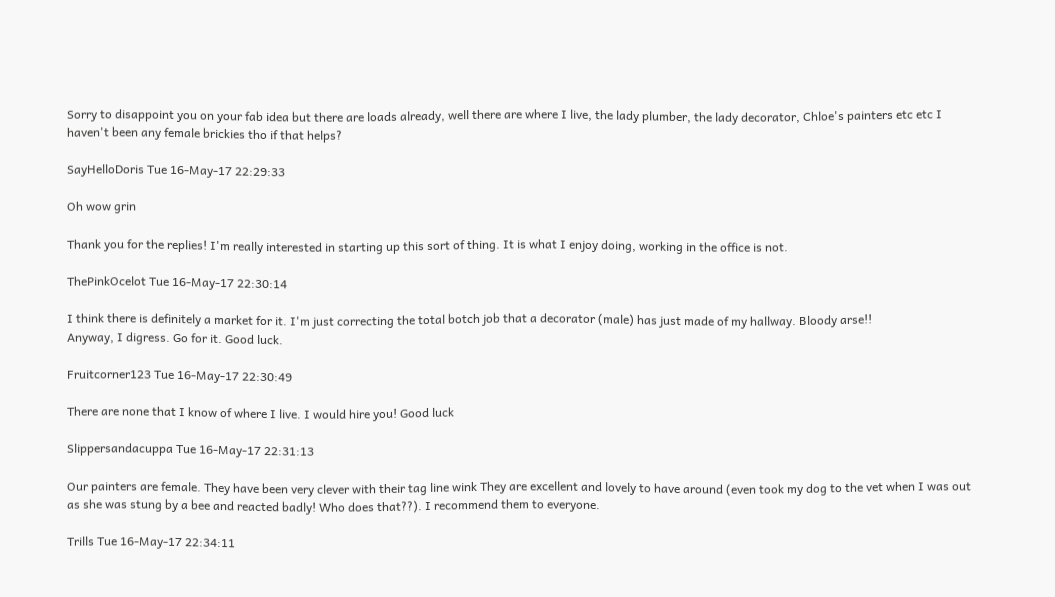Sorry to disappoint you on your fab idea but there are loads already, well there are where I live, the lady plumber, the lady decorator, Chloe's painters etc etc I haven't been any female brickies tho if that helps?

SayHelloDoris Tue 16-May-17 22:29:33

Oh wow grin

Thank you for the replies! I'm really interested in starting up this sort of thing. It is what I enjoy doing, working in the office is not.

ThePinkOcelot Tue 16-May-17 22:30:14

I think there is definitely a market for it. I'm just correcting the total botch job that a decorator (male) has just made of my hallway. Bloody arse!!
Anyway, I digress. Go for it. Good luck.

Fruitcorner123 Tue 16-May-17 22:30:49

There are none that I know of where I live. I would hire you! Good luck

Slippersandacuppa Tue 16-May-17 22:31:13

Our painters are female. They have been very clever with their tag line wink They are excellent and lovely to have around (even took my dog to the vet when I was out as she was stung by a bee and reacted badly! Who does that??). I recommend them to everyone.

Trills Tue 16-May-17 22:34:11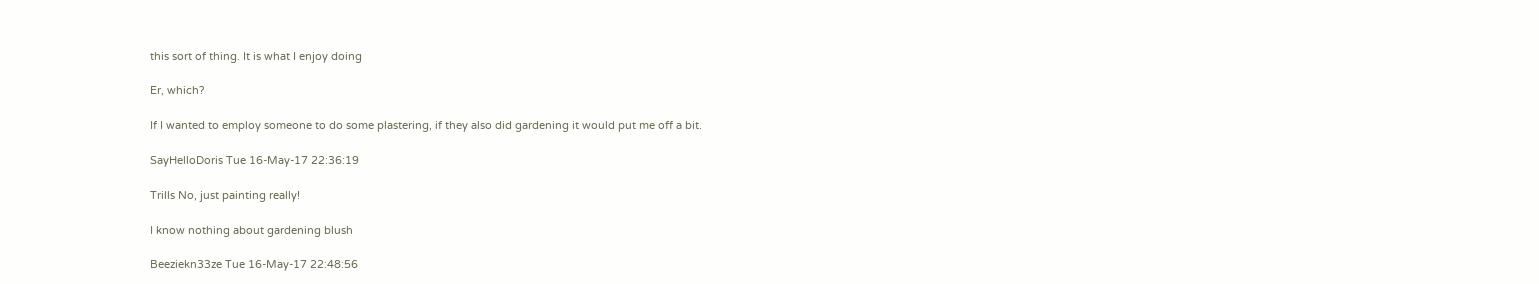this sort of thing. It is what I enjoy doing

Er, which?

If I wanted to employ someone to do some plastering, if they also did gardening it would put me off a bit.

SayHelloDoris Tue 16-May-17 22:36:19

Trills No, just painting really!

I know nothing about gardening blush

Beeziekn33ze Tue 16-May-17 22:48:56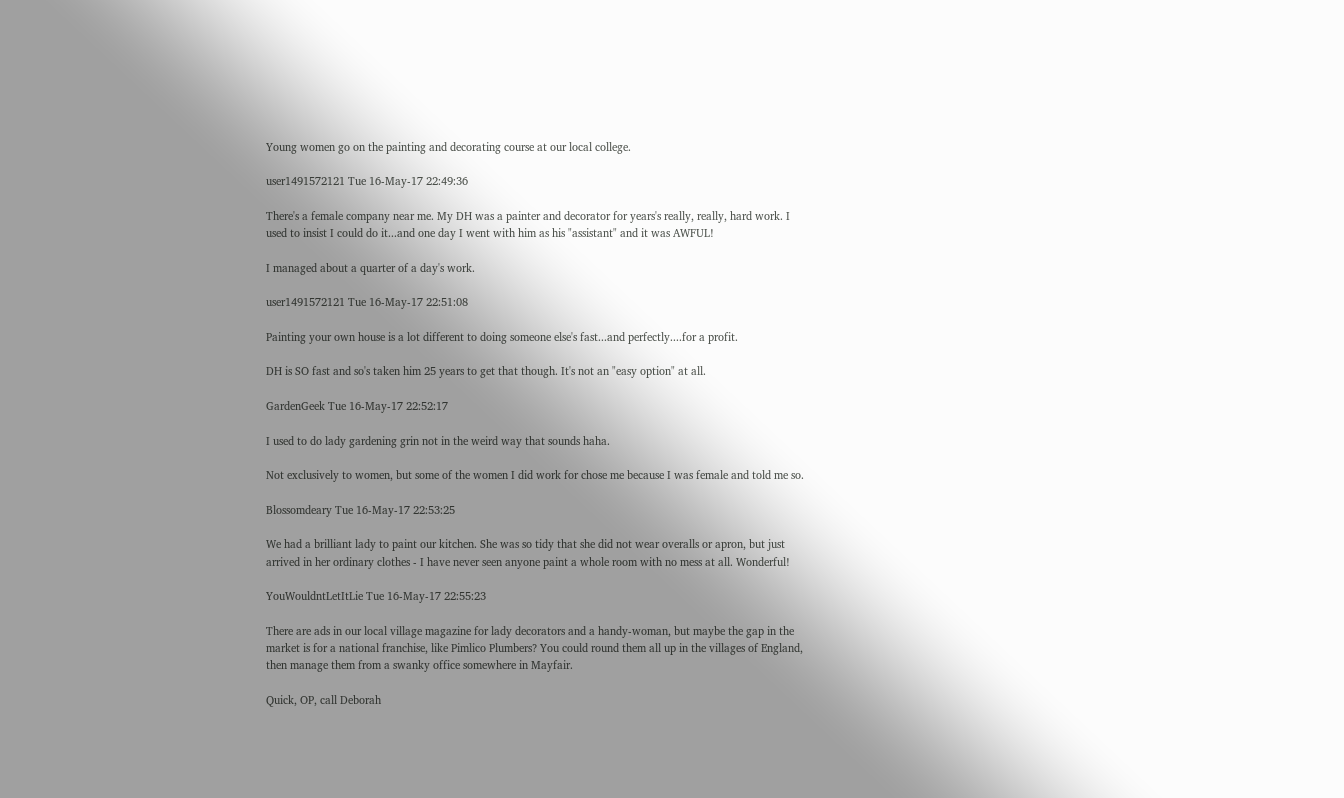Young women go on the painting and decorating course at our local college.

user1491572121 Tue 16-May-17 22:49:36

There's a female company near me. My DH was a painter and decorator for years's really, really, hard work. I used to insist I could do it...and one day I went with him as his "assistant" and it was AWFUL!

I managed about a quarter of a day's work.

user1491572121 Tue 16-May-17 22:51:08

Painting your own house is a lot different to doing someone else's fast...and perfectly....for a profit.

DH is SO fast and so's taken him 25 years to get that though. It's not an "easy option" at all.

GardenGeek Tue 16-May-17 22:52:17

I used to do lady gardening grin not in the weird way that sounds haha.

Not exclusively to women, but some of the women I did work for chose me because I was female and told me so.

Blossomdeary Tue 16-May-17 22:53:25

We had a brilliant lady to paint our kitchen. She was so tidy that she did not wear overalls or apron, but just arrived in her ordinary clothes - I have never seen anyone paint a whole room with no mess at all. Wonderful!

YouWouldntLetItLie Tue 16-May-17 22:55:23

There are ads in our local village magazine for lady decorators and a handy-woman, but maybe the gap in the market is for a national franchise, like Pimlico Plumbers? You could round them all up in the villages of England, then manage them from a swanky office somewhere in Mayfair.

Quick, OP, call Deborah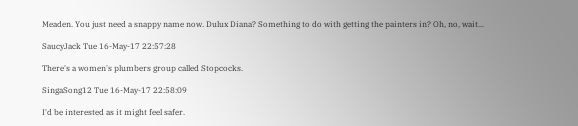Meaden. You just need a snappy name now. Dulux Diana? Something to do with getting the painters in? Oh, no, wait...

SaucyJack Tue 16-May-17 22:57:28

There's a women's plumbers group called Stopcocks.

SingaSong12 Tue 16-May-17 22:58:09

I'd be interested as it might feel safer.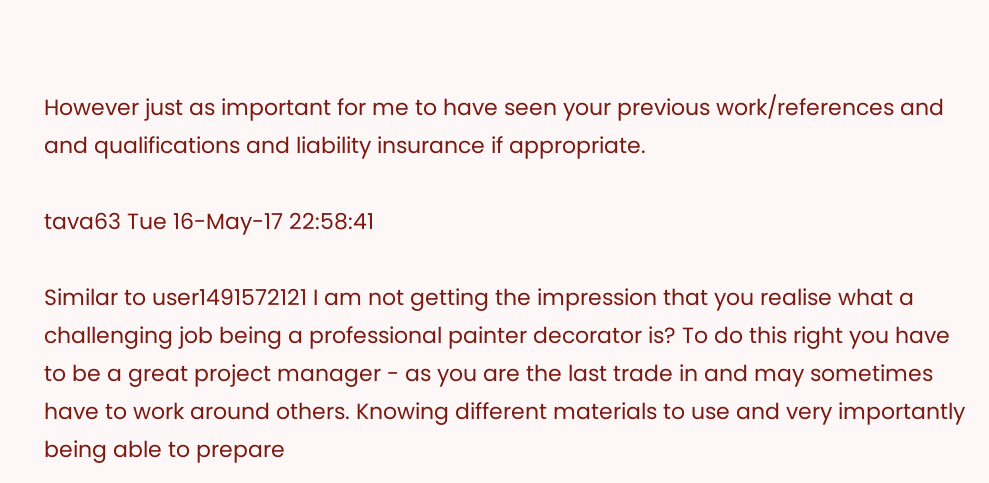However just as important for me to have seen your previous work/references and and qualifications and liability insurance if appropriate.

tava63 Tue 16-May-17 22:58:41

Similar to user1491572121 I am not getting the impression that you realise what a challenging job being a professional painter decorator is? To do this right you have to be a great project manager - as you are the last trade in and may sometimes have to work around others. Knowing different materials to use and very importantly being able to prepare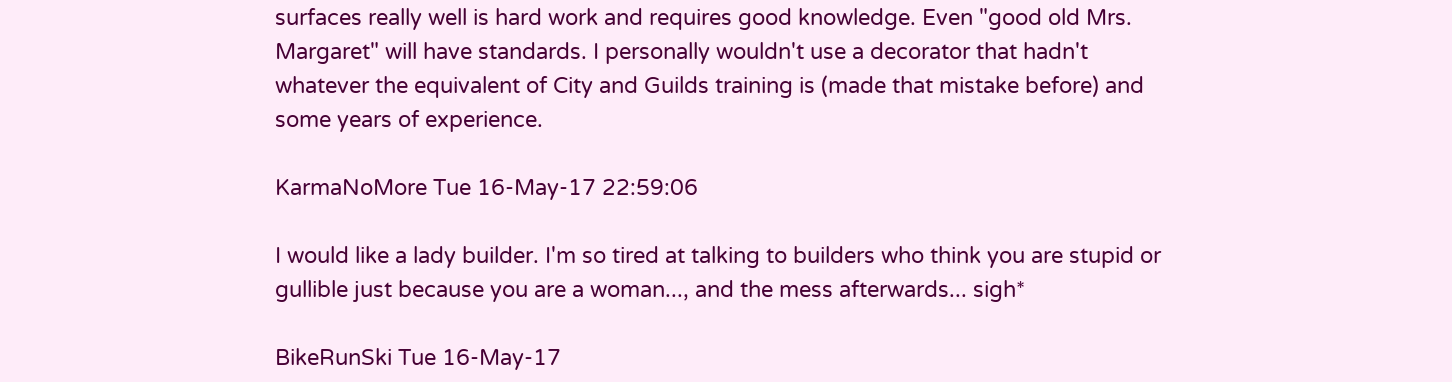surfaces really well is hard work and requires good knowledge. Even "good old Mrs. Margaret" will have standards. I personally wouldn't use a decorator that hadn't whatever the equivalent of City and Guilds training is (made that mistake before) and some years of experience.

KarmaNoMore Tue 16-May-17 22:59:06

I would like a lady builder. I'm so tired at talking to builders who think you are stupid or gullible just because you are a woman..., and the mess afterwards... sigh*

BikeRunSki Tue 16-May-17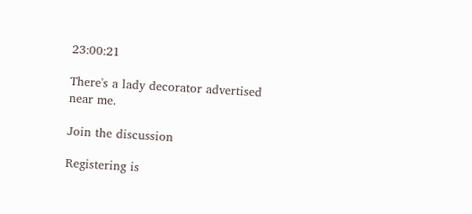23:00:21

There's a lady decorator advertised near me.

Join the discussion

Registering is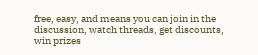free, easy, and means you can join in the discussion, watch threads, get discounts, win prizes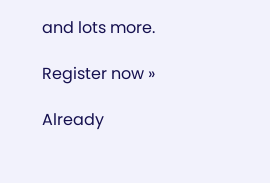and lots more.

Register now »

Already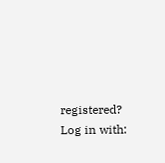registered? Log in with: